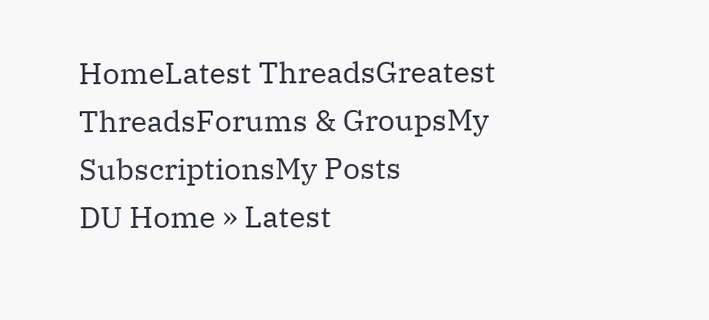HomeLatest ThreadsGreatest ThreadsForums & GroupsMy SubscriptionsMy Posts
DU Home » Latest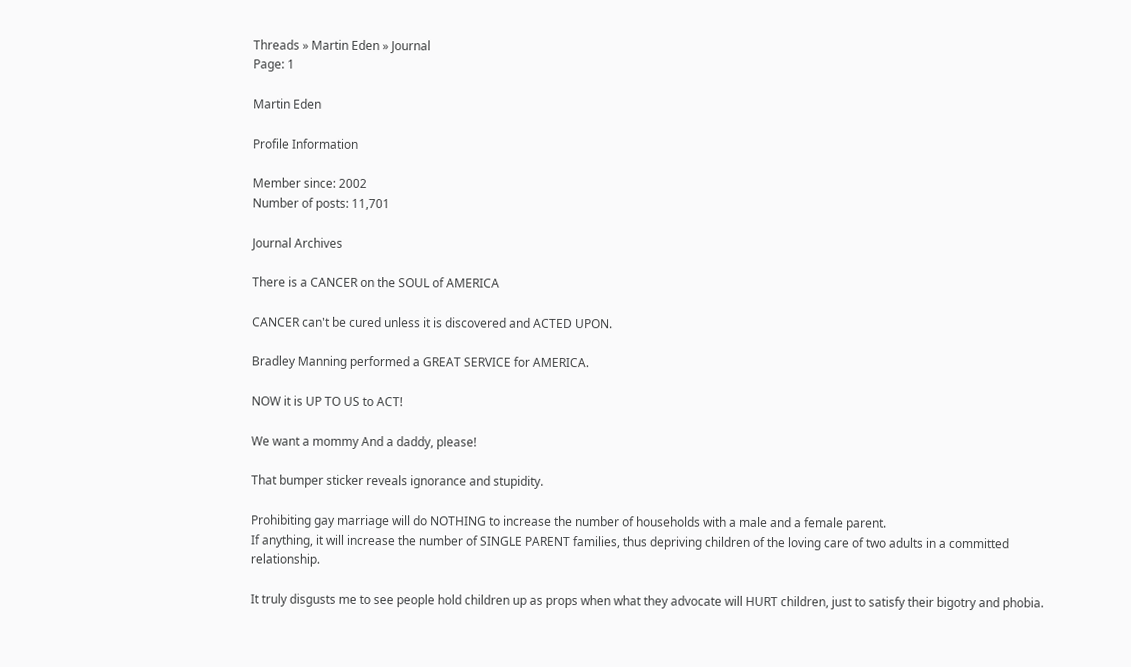Threads » Martin Eden » Journal
Page: 1

Martin Eden

Profile Information

Member since: 2002
Number of posts: 11,701

Journal Archives

There is a CANCER on the SOUL of AMERICA

CANCER can't be cured unless it is discovered and ACTED UPON.

Bradley Manning performed a GREAT SERVICE for AMERICA.

NOW it is UP TO US to ACT!

We want a mommy And a daddy, please!

That bumper sticker reveals ignorance and stupidity.

Prohibiting gay marriage will do NOTHING to increase the number of households with a male and a female parent.
If anything, it will increase the number of SINGLE PARENT families, thus depriving children of the loving care of two adults in a committed relationship.

It truly disgusts me to see people hold children up as props when what they advocate will HURT children, just to satisfy their bigotry and phobia.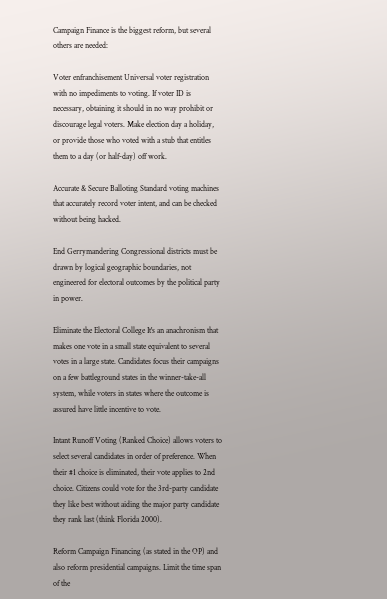Campaign Finance is the biggest reform, but several others are needed:

Voter enfranchisement Universal voter registration with no impediments to voting. If voter ID is necessary, obtaining it should in no way prohibit or discourage legal voters. Make election day a holiday, or provide those who voted with a stub that entitles them to a day (or half-day) off work.

Accurate & Secure Balloting Standard voting machines that accurately record voter intent, and can be checked without being hacked.

End Gerrymandering Congressional districts must be drawn by logical geographic boundaries, not engineered for electoral outcomes by the political party in power.

Eliminate the Electoral College It's an anachronism that makes one vote in a small state equivalent to several votes in a large state. Candidates focus their campaigns on a few battleground states in the winner-take-all system, while voters in states where the outcome is assured have little incentive to vote.

Intant Runoff Voting (Ranked Choice) allows voters to select several candidates in order of preference. When their #1 choice is eliminated, their vote applies to 2nd choice. Citizens could vote for the 3rd-party candidate they like best without aiding the major party candidate they rank last (think Florida 2000).

Reform Campaign Financing (as stated in the OP) and also reform presidential campaigns. Limit the time span of the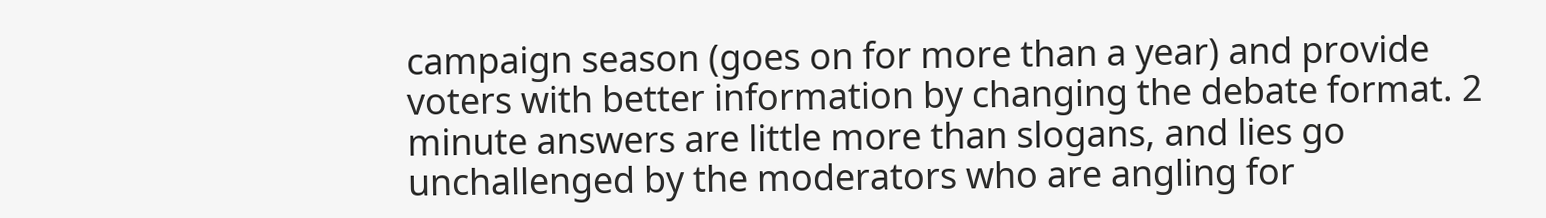campaign season (goes on for more than a year) and provide voters with better information by changing the debate format. 2 minute answers are little more than slogans, and lies go unchallenged by the moderators who are angling for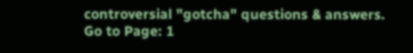controversial "gotcha" questions & answers.
Go to Page: 1